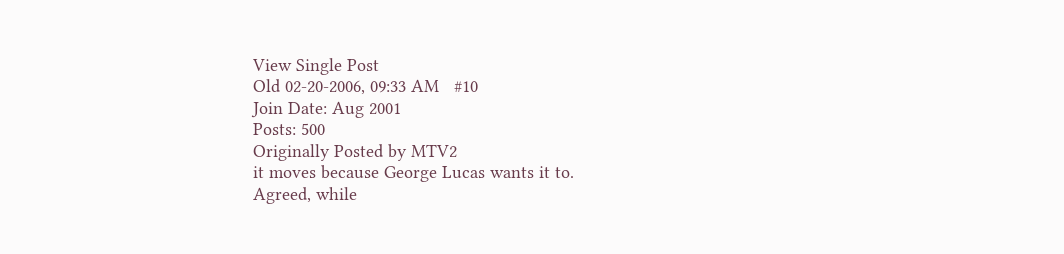View Single Post
Old 02-20-2006, 09:33 AM   #10
Join Date: Aug 2001
Posts: 500
Originally Posted by MTV2
it moves because George Lucas wants it to.
Agreed, while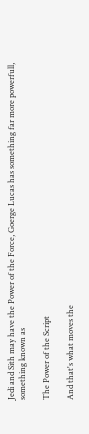Jedi and Sith may have the Power of the Force, Goerge Lucas has something far more powerfull, something known as

The Power of the Script

And that's what moves the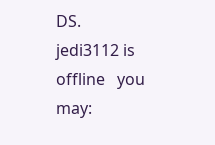DS.
jedi3112 is offline   you may: